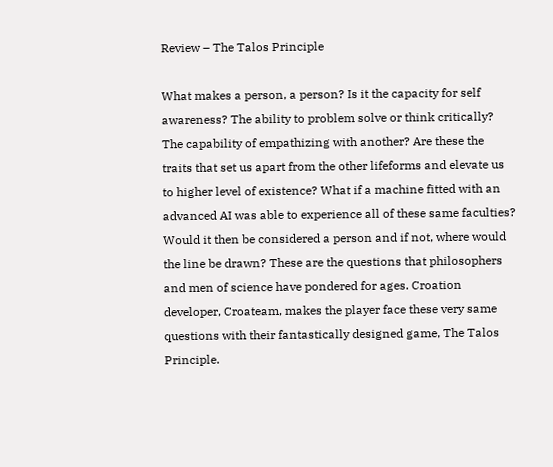Review – The Talos Principle

What makes a person, a person? Is it the capacity for self awareness? The ability to problem solve or think critically? The capability of empathizing with another? Are these the traits that set us apart from the other lifeforms and elevate us to higher level of existence? What if a machine fitted with an advanced AI was able to experience all of these same faculties? Would it then be considered a person and if not, where would the line be drawn? These are the questions that philosophers and men of science have pondered for ages. Croation developer, Croateam, makes the player face these very same questions with their fantastically designed game, The Talos Principle.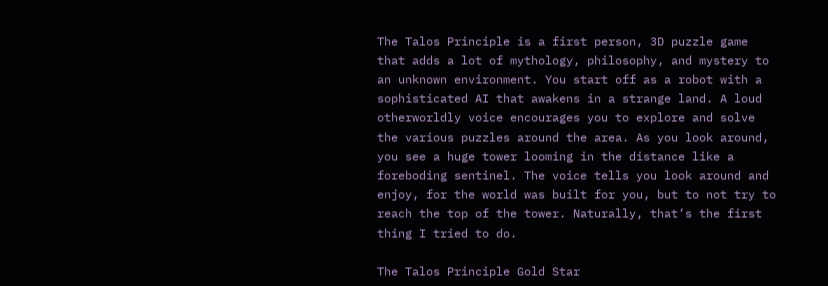The Talos Principle is a first person, 3D puzzle game that adds a lot of mythology, philosophy, and mystery to an unknown environment. You start off as a robot with a sophisticated AI that awakens in a strange land. A loud otherworldly voice encourages you to explore and solve the various puzzles around the area. As you look around, you see a huge tower looming in the distance like a foreboding sentinel. The voice tells you look around and enjoy, for the world was built for you, but to not try to reach the top of the tower. Naturally, that’s the first thing I tried to do.

The Talos Principle Gold Star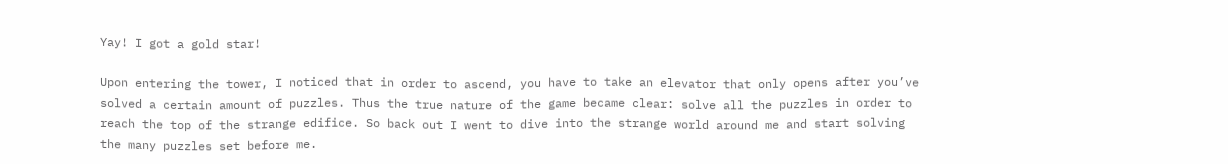Yay! I got a gold star!

Upon entering the tower, I noticed that in order to ascend, you have to take an elevator that only opens after you’ve solved a certain amount of puzzles. Thus the true nature of the game became clear: solve all the puzzles in order to reach the top of the strange edifice. So back out I went to dive into the strange world around me and start solving the many puzzles set before me.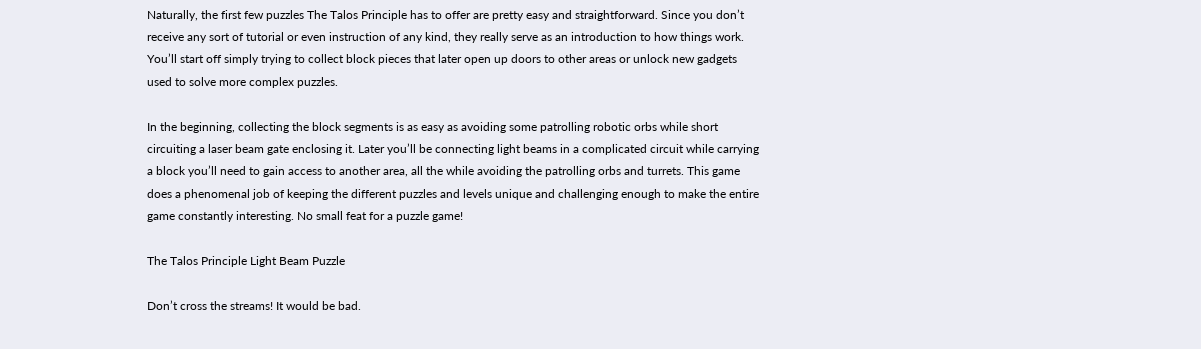Naturally, the first few puzzles The Talos Principle has to offer are pretty easy and straightforward. Since you don’t receive any sort of tutorial or even instruction of any kind, they really serve as an introduction to how things work. You’ll start off simply trying to collect block pieces that later open up doors to other areas or unlock new gadgets used to solve more complex puzzles.

In the beginning, collecting the block segments is as easy as avoiding some patrolling robotic orbs while short circuiting a laser beam gate enclosing it. Later you’ll be connecting light beams in a complicated circuit while carrying a block you’ll need to gain access to another area, all the while avoiding the patrolling orbs and turrets. This game does a phenomenal job of keeping the different puzzles and levels unique and challenging enough to make the entire game constantly interesting. No small feat for a puzzle game!

The Talos Principle Light Beam Puzzle

Don’t cross the streams! It would be bad.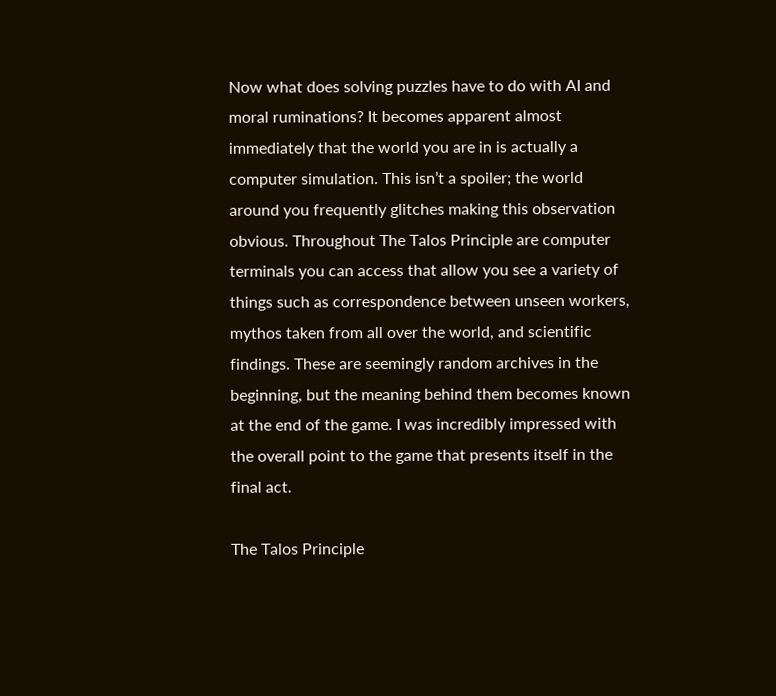Now what does solving puzzles have to do with AI and moral ruminations? It becomes apparent almost immediately that the world you are in is actually a computer simulation. This isn’t a spoiler; the world around you frequently glitches making this observation obvious. Throughout The Talos Principle are computer terminals you can access that allow you see a variety of things such as correspondence between unseen workers, mythos taken from all over the world, and scientific findings. These are seemingly random archives in the beginning, but the meaning behind them becomes known at the end of the game. I was incredibly impressed with the overall point to the game that presents itself in the final act.

The Talos Principle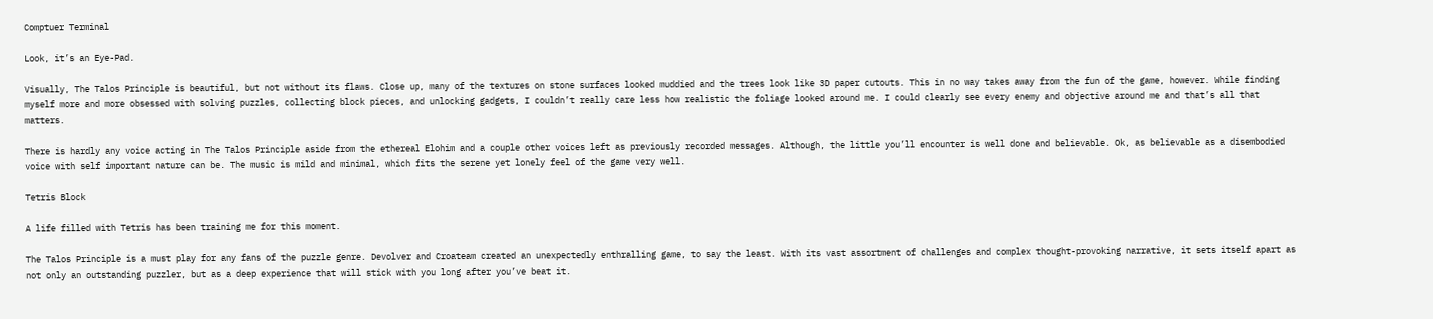Comptuer Terminal

Look, it’s an Eye-Pad.

Visually, The Talos Principle is beautiful, but not without its flaws. Close up, many of the textures on stone surfaces looked muddied and the trees look like 3D paper cutouts. This in no way takes away from the fun of the game, however. While finding myself more and more obsessed with solving puzzles, collecting block pieces, and unlocking gadgets, I couldn’t really care less how realistic the foliage looked around me. I could clearly see every enemy and objective around me and that’s all that matters.

There is hardly any voice acting in The Talos Principle aside from the ethereal Elohim and a couple other voices left as previously recorded messages. Although, the little you’ll encounter is well done and believable. Ok, as believable as a disembodied voice with self important nature can be. The music is mild and minimal, which fits the serene yet lonely feel of the game very well.

Tetris Block

A life filled with Tetris has been training me for this moment.

The Talos Principle is a must play for any fans of the puzzle genre. Devolver and Croateam created an unexpectedly enthralling game, to say the least. With its vast assortment of challenges and complex thought-provoking narrative, it sets itself apart as not only an outstanding puzzler, but as a deep experience that will stick with you long after you’ve beat it.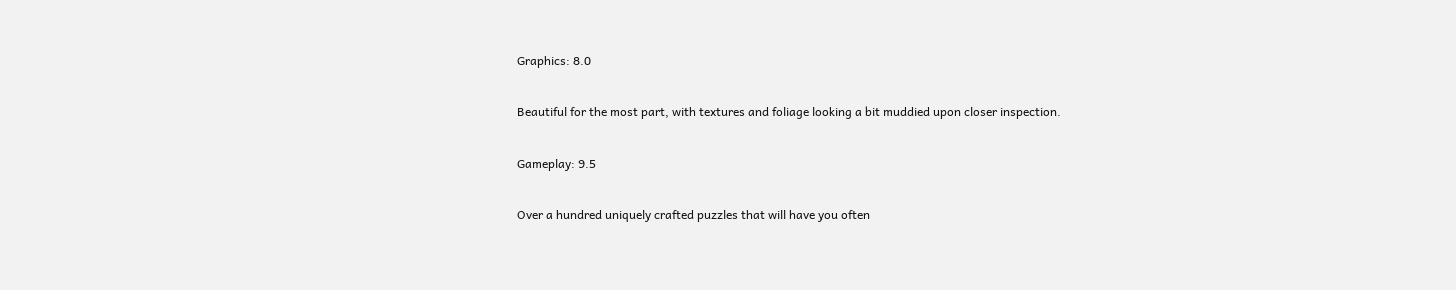Graphics: 8.0

Beautiful for the most part, with textures and foliage looking a bit muddied upon closer inspection.

Gameplay: 9.5

Over a hundred uniquely crafted puzzles that will have you often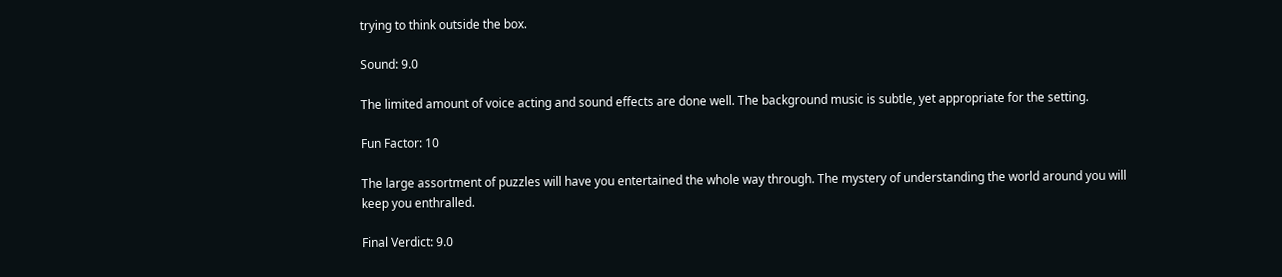trying to think outside the box.

Sound: 9.0

The limited amount of voice acting and sound effects are done well. The background music is subtle, yet appropriate for the setting.

Fun Factor: 10

The large assortment of puzzles will have you entertained the whole way through. The mystery of understanding the world around you will keep you enthralled.

Final Verdict: 9.0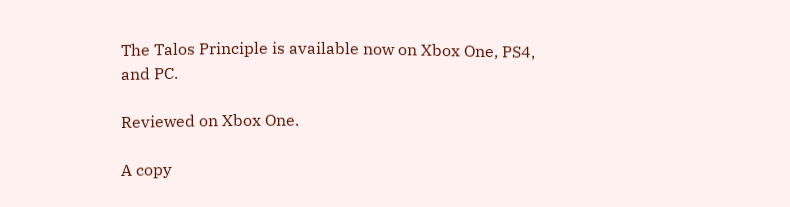The Talos Principle is available now on Xbox One, PS4, and PC.

Reviewed on Xbox One.

A copy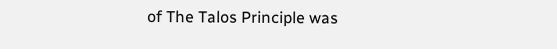of The Talos Principle was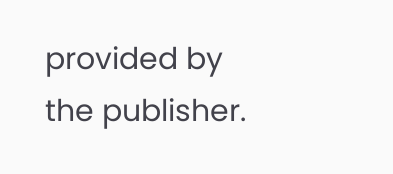provided by the publisher.